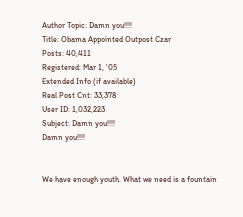Author Topic: Damn you!!!!
Title: Obama Appointed Outpost Czar
Posts: 40,411
Registered: Mar 1, '05
Extended Info (if available)
Real Post Cnt: 33,378
User ID: 1,032,223
Subject: Damn you!!!!
Damn you!!!!


We have enough youth. What we need is a fountain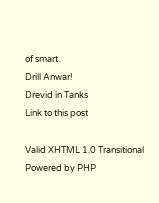of smart.
Drill Anwar!
Drevid in Tanks
Link to this post

Valid XHTML 1.0 Transitional Powered by PHP